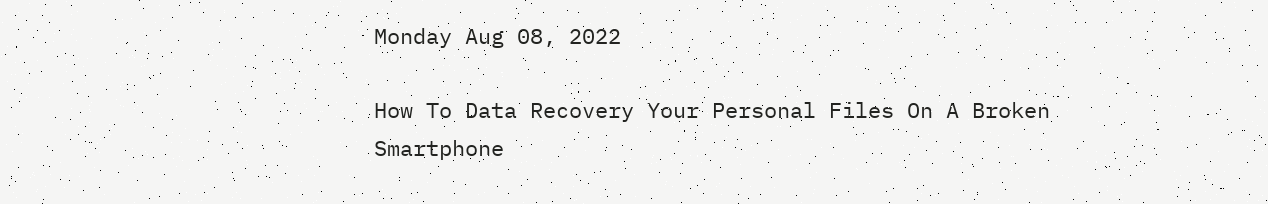Monday Aug 08, 2022

How To Data Recovery Your Personal Files On A Broken Smartphone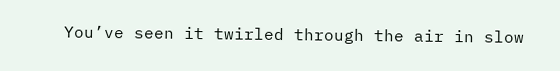You’ve seen it twirled through the air in slow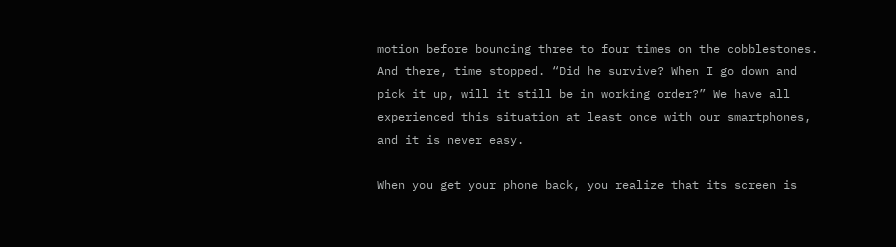motion before bouncing three to four times on the cobblestones. And there, time stopped. “Did he survive? When I go down and pick it up, will it still be in working order?” We have all experienced this situation at least once with our smartphones, and it is never easy.

When you get your phone back, you realize that its screen is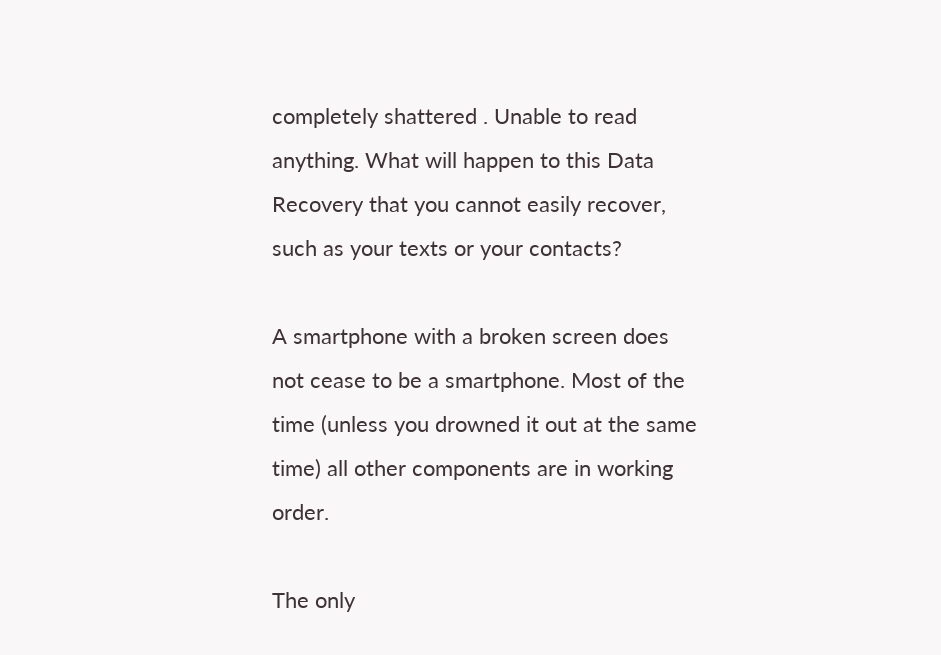completely shattered . Unable to read anything. What will happen to this Data Recovery that you cannot easily recover, such as your texts or your contacts?

A smartphone with a broken screen does not cease to be a smartphone. Most of the time (unless you drowned it out at the same time) all other components are in working order.

The only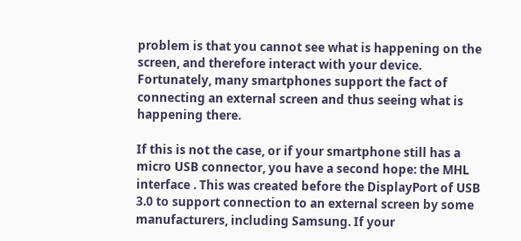problem is that you cannot see what is happening on the screen, and therefore interact with your device. Fortunately, many smartphones support the fact of connecting an external screen and thus seeing what is happening there.

If this is not the case, or if your smartphone still has a micro USB connector, you have a second hope: the MHL interface . This was created before the DisplayPort of USB 3.0 to support connection to an external screen by some manufacturers, including Samsung. If your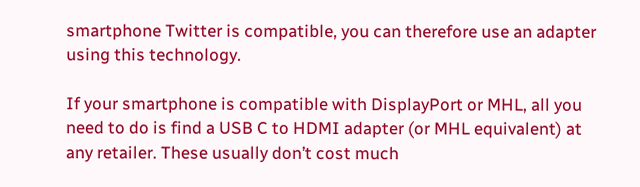smartphone Twitter is compatible, you can therefore use an adapter using this technology.

If your smartphone is compatible with DisplayPort or MHL, all you need to do is find a USB C to HDMI adapter (or MHL equivalent) at any retailer. These usually don’t cost much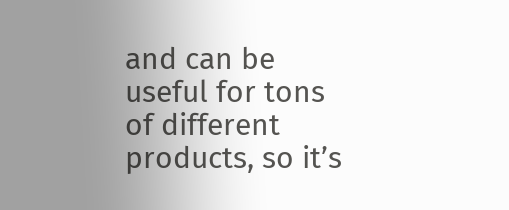and can be useful for tons of different products, so it’s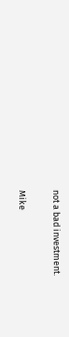not a bad investment.

Mike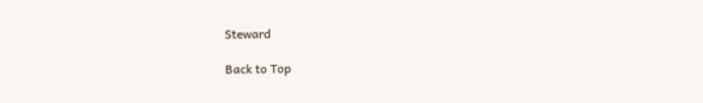Steward

Back to Top